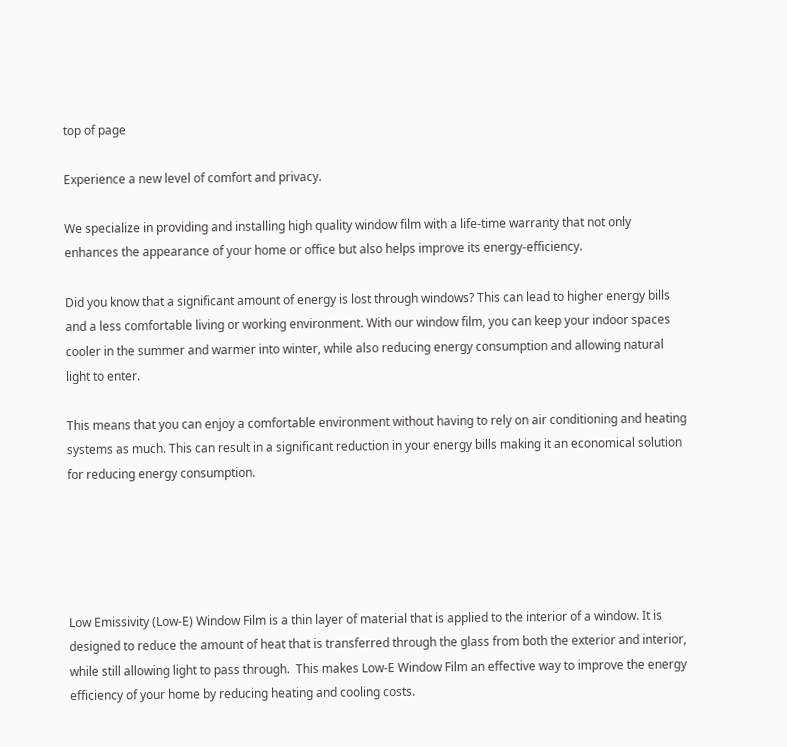top of page

Experience a new level of comfort and privacy.

We specialize in providing and installing high quality window film with a life-time warranty that not only enhances the appearance of your home or office but also helps improve its energy-efficiency.

Did you know that a significant amount of energy is lost through windows? This can lead to higher energy bills and a less comfortable living or working environment. With our window film, you can keep your indoor spaces cooler in the summer and warmer into winter, while also reducing energy consumption and allowing natural light to enter.

This means that you can enjoy a comfortable environment without having to rely on air conditioning and heating systems as much. This can result in a significant reduction in your energy bills making it an economical solution for reducing energy consumption.





Low Emissivity (Low-E) Window Film is a thin layer of material that is applied to the interior of a window. It is designed to reduce the amount of heat that is transferred through the glass from both the exterior and interior, while still allowing light to pass through.  This makes Low-E Window Film an effective way to improve the energy efficiency of your home by reducing heating and cooling costs.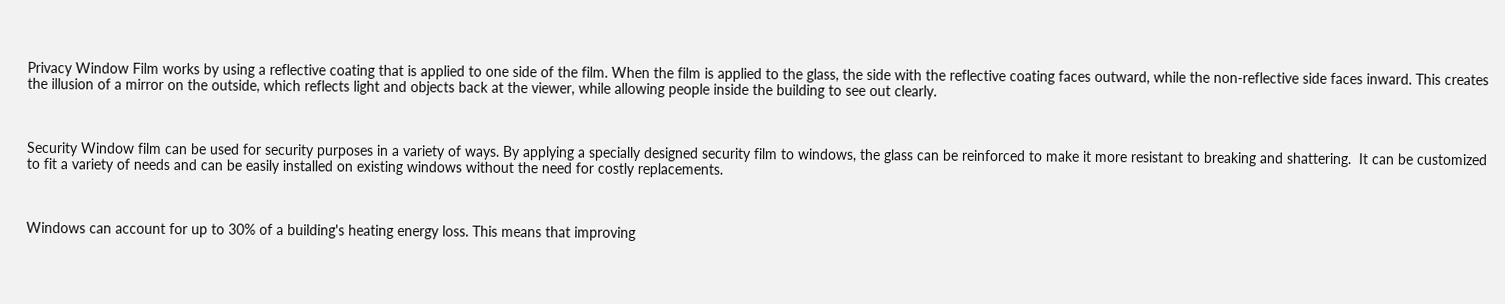Privacy Window Film works by using a reflective coating that is applied to one side of the film. When the film is applied to the glass, the side with the reflective coating faces outward, while the non-reflective side faces inward. This creates the illusion of a mirror on the outside, which reflects light and objects back at the viewer, while allowing people inside the building to see out clearly.



Security Window film can be used for security purposes in a variety of ways. By applying a specially designed security film to windows, the glass can be reinforced to make it more resistant to breaking and shattering.  It can be customized to fit a variety of needs and can be easily installed on existing windows without the need for costly replacements.



Windows can account for up to 30% of a building's heating energy loss. This means that improving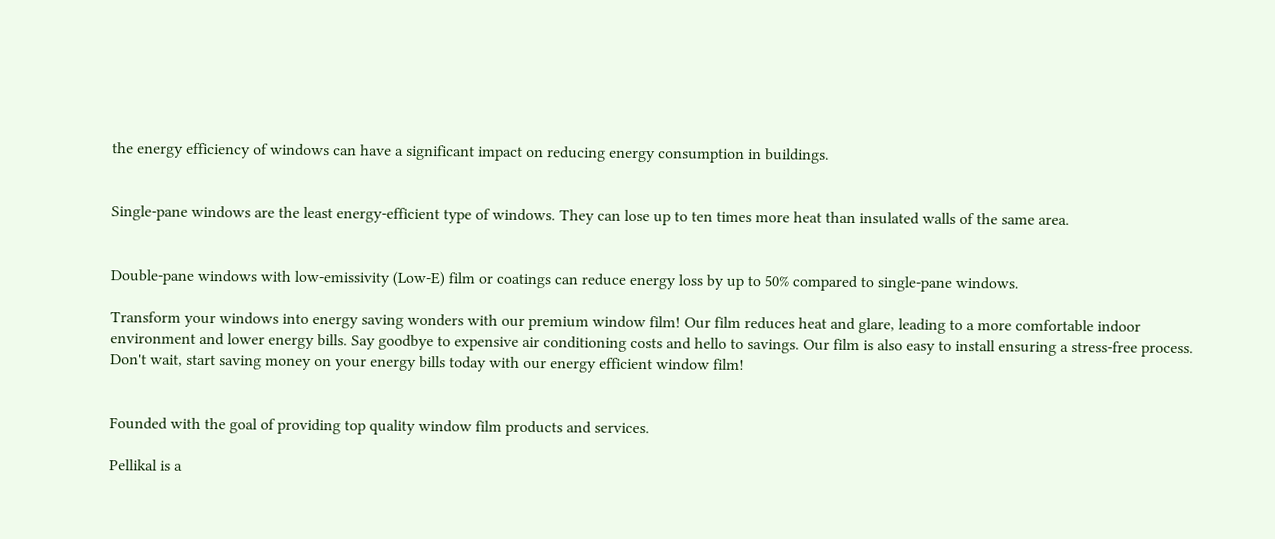the energy efficiency of windows can have a significant impact on reducing energy consumption in buildings.


Single-pane windows are the least energy-efficient type of windows. They can lose up to ten times more heat than insulated walls of the same area.


Double-pane windows with low-emissivity (Low-E) film or coatings can reduce energy loss by up to 50% compared to single-pane windows.

Transform your windows into energy saving wonders with our premium window film! Our film reduces heat and glare, leading to a more comfortable indoor environment and lower energy bills. Say goodbye to expensive air conditioning costs and hello to savings. Our film is also easy to install ensuring a stress-free process. Don't wait, start saving money on your energy bills today with our energy efficient window film!


Founded with the goal of providing top quality window film products and services.

Pellikal is a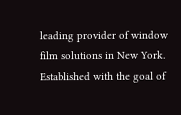leading provider of window film solutions in New York.  Established with the goal of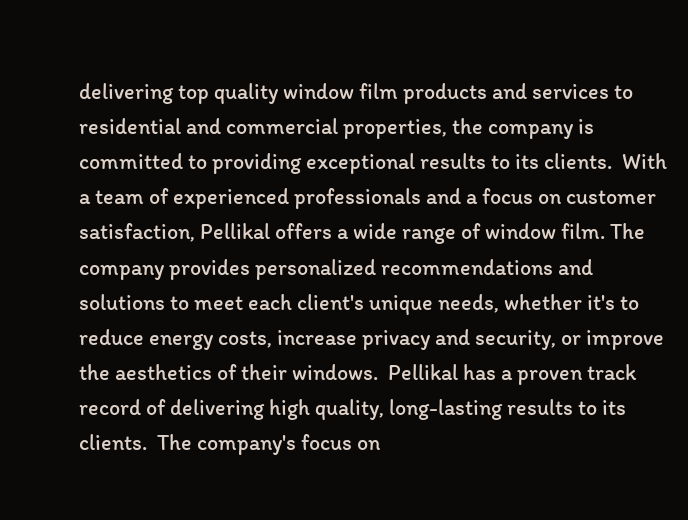delivering top quality window film products and services to residential and commercial properties, the company is committed to providing exceptional results to its clients.  With a team of experienced professionals and a focus on customer satisfaction, Pellikal offers a wide range of window film. The company provides personalized recommendations and solutions to meet each client's unique needs, whether it's to reduce energy costs, increase privacy and security, or improve the aesthetics of their windows.  Pellikal has a proven track record of delivering high quality, long-lasting results to its clients.  The company's focus on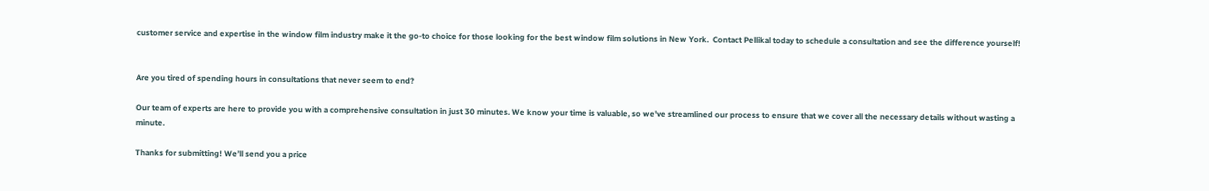customer service and expertise in the window film industry make it the go-to choice for those looking for the best window film solutions in New York.  Contact Pellikal today to schedule a consultation and see the difference yourself!


Are you tired of spending hours in consultations that never seem to end?

Our team of experts are here to provide you with a comprehensive consultation in just 30 minutes. We know your time is valuable, so we've streamlined our process to ensure that we cover all the necessary details without wasting a minute.

Thanks for submitting! We’ll send you a price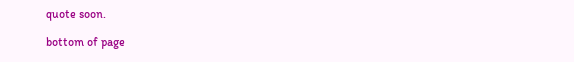quote soon.

bottom of page